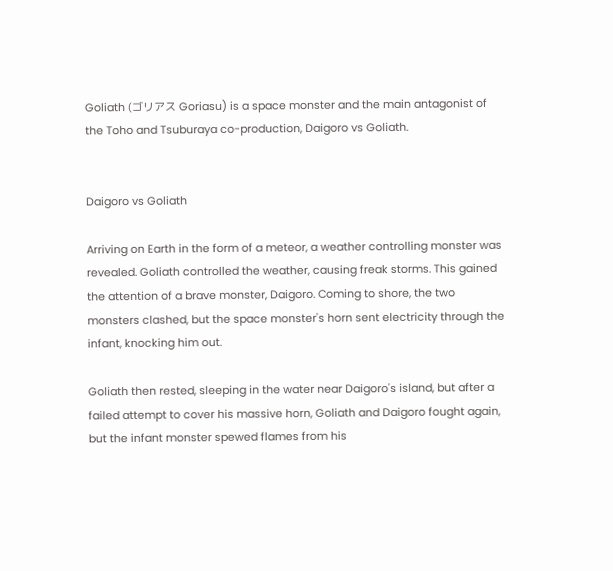Goliath (ゴリアス Goriasu) is a space monster and the main antagonist of the Toho and Tsuburaya co-production, Daigoro vs Goliath.


Daigoro vs Goliath

Arriving on Earth in the form of a meteor, a weather controlling monster was revealed. Goliath controlled the weather, causing freak storms. This gained the attention of a brave monster, Daigoro. Coming to shore, the two monsters clashed, but the space monster's horn sent electricity through the infant, knocking him out.

Goliath then rested, sleeping in the water near Daigoro's island, but after a failed attempt to cover his massive horn, Goliath and Daigoro fought again, but the infant monster spewed flames from his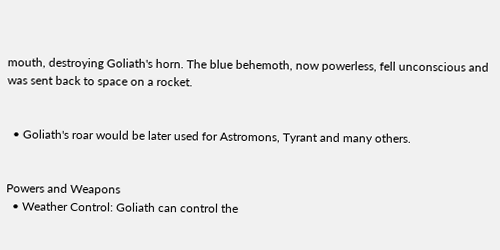mouth, destroying Goliath's horn. The blue behemoth, now powerless, fell unconscious and was sent back to space on a rocket.


  • Goliath's roar would be later used for Astromons, Tyrant and many others.


Powers and Weapons
  • Weather Control: Goliath can control the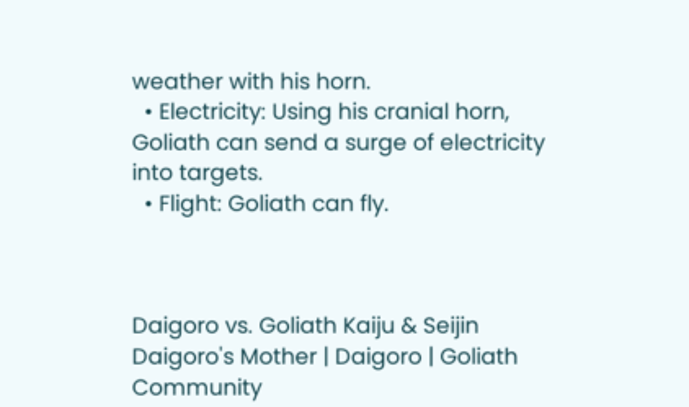weather with his horn.
  • Electricity: Using his cranial horn, Goliath can send a surge of electricity into targets.
  • Flight: Goliath can fly.



Daigoro vs. Goliath Kaiju & Seijin
Daigoro's Mother | Daigoro | Goliath
Community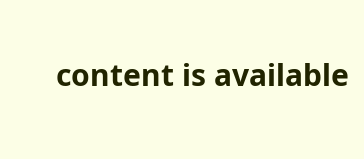content is available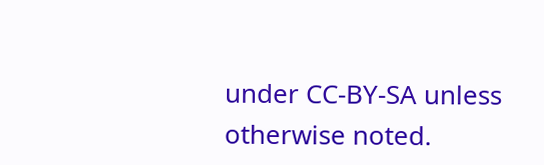under CC-BY-SA unless otherwise noted.